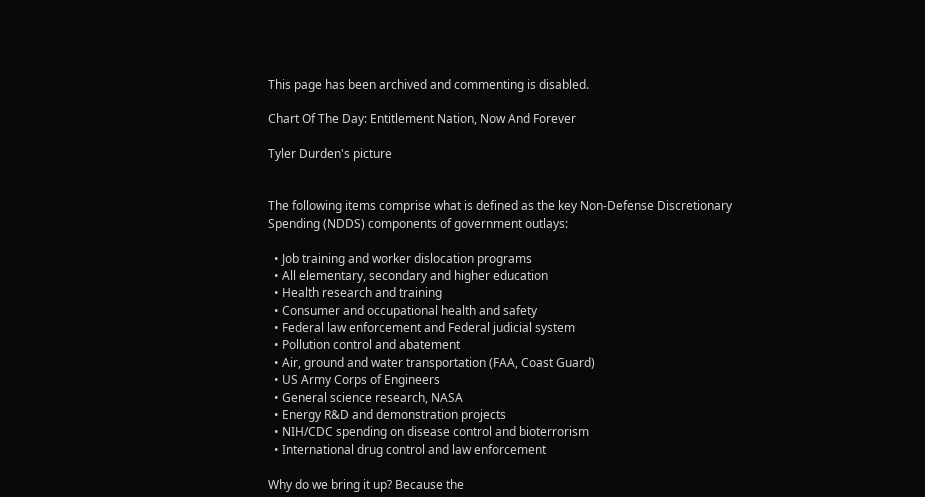This page has been archived and commenting is disabled.

Chart Of The Day: Entitlement Nation, Now And Forever

Tyler Durden's picture


The following items comprise what is defined as the key Non-Defense Discretionary Spending (NDDS) components of government outlays:

  • Job training and worker dislocation programs
  • All elementary, secondary and higher education
  • Health research and training
  • Consumer and occupational health and safety
  • Federal law enforcement and Federal judicial system
  • Pollution control and abatement
  • Air, ground and water transportation (FAA, Coast Guard)
  • US Army Corps of Engineers
  • General science research, NASA
  • Energy R&D and demonstration projects
  • NIH/CDC spending on disease control and bioterrorism
  • International drug control and law enforcement

Why do we bring it up? Because the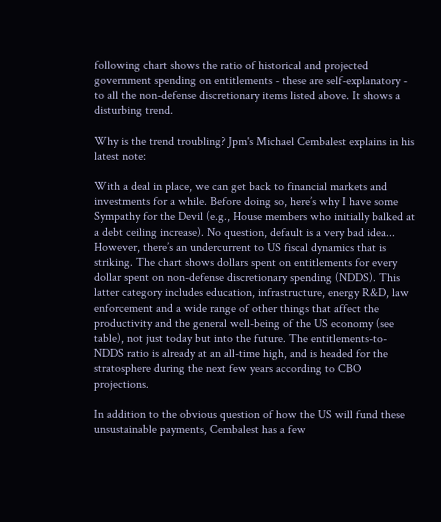following chart shows the ratio of historical and projected government spending on entitlements - these are self-explanatory - to all the non-defense discretionary items listed above. It shows a disturbing trend.

Why is the trend troubling? Jpm's Michael Cembalest explains in his latest note:

With a deal in place, we can get back to financial markets and investments for a while. Before doing so, here’s why I have some Sympathy for the Devil (e.g., House members who initially balked at a debt ceiling increase). No question, default is a very bad idea... However, there’s an undercurrent to US fiscal dynamics that is striking. The chart shows dollars spent on entitlements for every dollar spent on non-defense discretionary spending (NDDS). This latter category includes education, infrastructure, energy R&D, law enforcement and a wide range of other things that affect the productivity and the general well-being of the US economy (see table), not just today but into the future. The entitlements-to-NDDS ratio is already at an all-time high, and is headed for the stratosphere during the next few years according to CBO projections.

In addition to the obvious question of how the US will fund these unsustainable payments, Cembalest has a few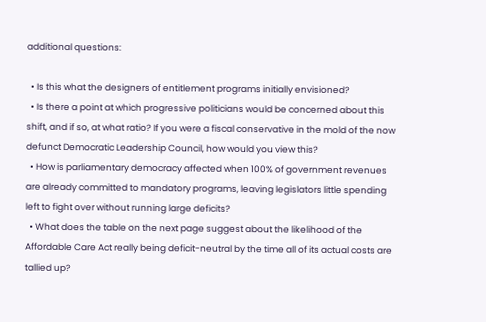additional questions:

  • Is this what the designers of entitlement programs initially envisioned?
  • Is there a point at which progressive politicians would be concerned about this shift, and if so, at what ratio? If you were a fiscal conservative in the mold of the now defunct Democratic Leadership Council, how would you view this?
  • How is parliamentary democracy affected when 100% of government revenues are already committed to mandatory programs, leaving legislators little spending left to fight over without running large deficits?
  • What does the table on the next page suggest about the likelihood of the Affordable Care Act really being deficit-neutral by the time all of its actual costs are tallied up?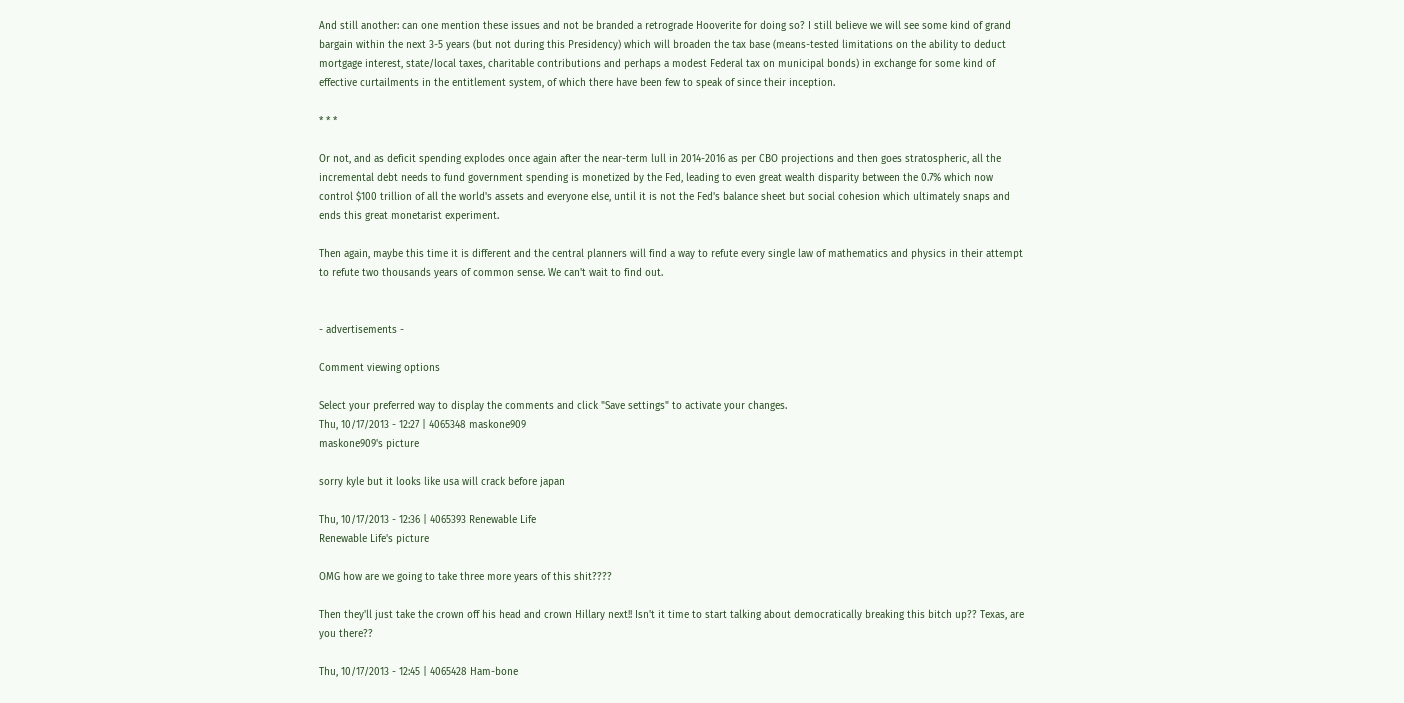And still another: can one mention these issues and not be branded a retrograde Hooverite for doing so? I still believe we will see some kind of grand bargain within the next 3-5 years (but not during this Presidency) which will broaden the tax base (means-tested limitations on the ability to deduct mortgage interest, state/local taxes, charitable contributions and perhaps a modest Federal tax on municipal bonds) in exchange for some kind of effective curtailments in the entitlement system, of which there have been few to speak of since their inception.

* * *

Or not, and as deficit spending explodes once again after the near-term lull in 2014-2016 as per CBO projections and then goes stratospheric, all the incremental debt needs to fund government spending is monetized by the Fed, leading to even great wealth disparity between the 0.7% which now control $100 trillion of all the world's assets and everyone else, until it is not the Fed's balance sheet but social cohesion which ultimately snaps and ends this great monetarist experiment.

Then again, maybe this time it is different and the central planners will find a way to refute every single law of mathematics and physics in their attempt to refute two thousands years of common sense. We can't wait to find out.


- advertisements -

Comment viewing options

Select your preferred way to display the comments and click "Save settings" to activate your changes.
Thu, 10/17/2013 - 12:27 | 4065348 maskone909
maskone909's picture

sorry kyle but it looks like usa will crack before japan

Thu, 10/17/2013 - 12:36 | 4065393 Renewable Life
Renewable Life's picture

OMG how are we going to take three more years of this shit????

Then they'll just take the crown off his head and crown Hillary next!! Isn't it time to start talking about democratically breaking this bitch up?? Texas, are you there??

Thu, 10/17/2013 - 12:45 | 4065428 Ham-bone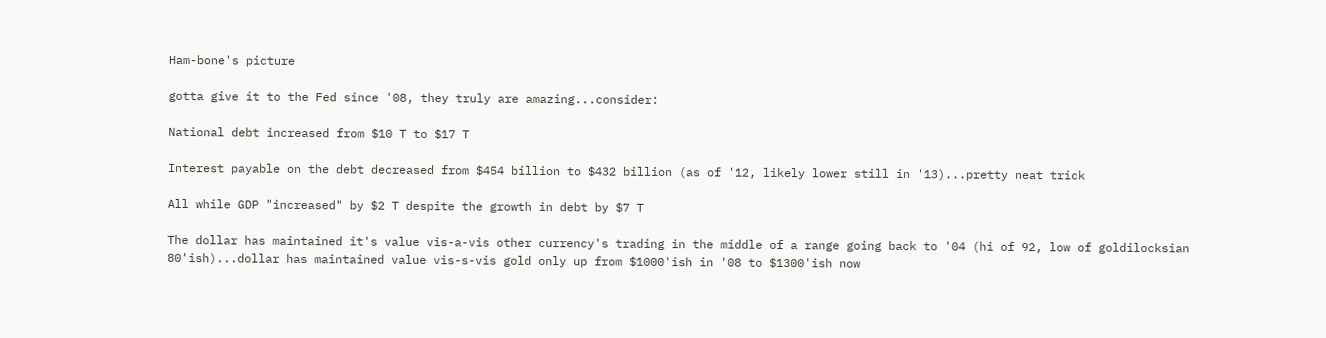Ham-bone's picture

gotta give it to the Fed since '08, they truly are amazing...consider:

National debt increased from $10 T to $17 T

Interest payable on the debt decreased from $454 billion to $432 billion (as of '12, likely lower still in '13)...pretty neat trick

All while GDP "increased" by $2 T despite the growth in debt by $7 T

The dollar has maintained it's value vis-a-vis other currency's trading in the middle of a range going back to '04 (hi of 92, low of goldilocksian 80'ish)...dollar has maintained value vis-s-vis gold only up from $1000'ish in '08 to $1300'ish now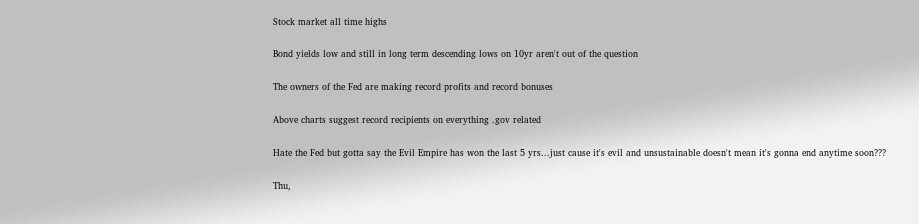Stock market all time highs

Bond yields low and still in long term descending lows on 10yr aren't out of the question

The owners of the Fed are making record profits and record bonuses

Above charts suggest record recipients on everything .gov related

Hate the Fed but gotta say the Evil Empire has won the last 5 yrs...just cause it's evil and unsustainable doesn't mean it's gonna end anytime soon???

Thu,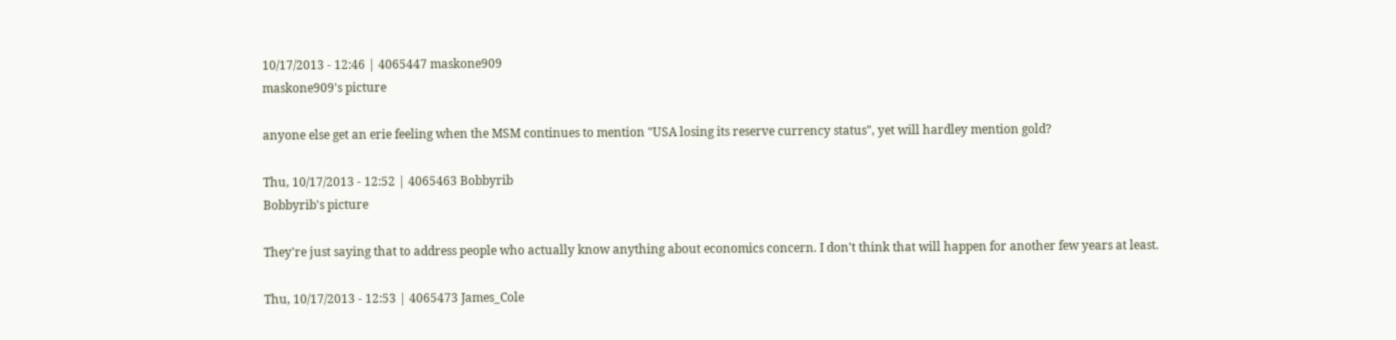10/17/2013 - 12:46 | 4065447 maskone909
maskone909's picture

anyone else get an erie feeling when the MSM continues to mention "USA losing its reserve currency status", yet will hardley mention gold?

Thu, 10/17/2013 - 12:52 | 4065463 Bobbyrib
Bobbyrib's picture

They're just saying that to address people who actually know anything about economics concern. I don't think that will happen for another few years at least.

Thu, 10/17/2013 - 12:53 | 4065473 James_Cole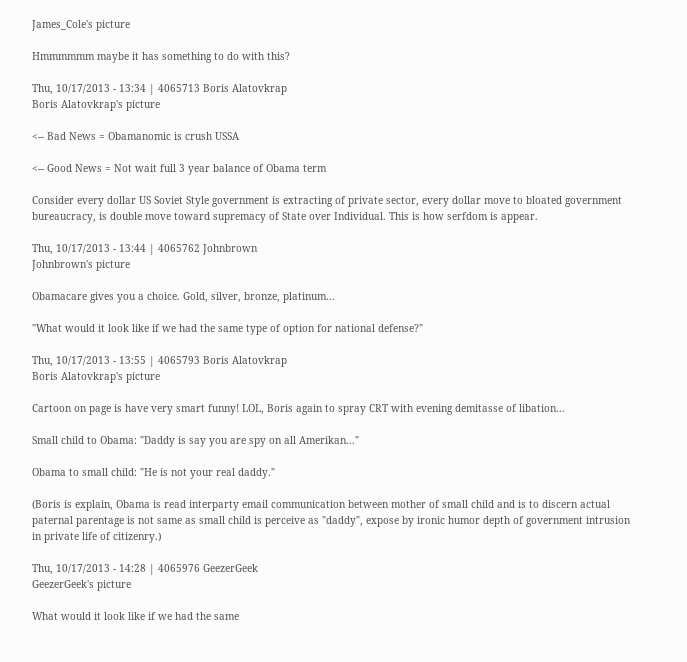James_Cole's picture

Hmmmmmm maybe it has something to do with this?

Thu, 10/17/2013 - 13:34 | 4065713 Boris Alatovkrap
Boris Alatovkrap's picture

<-- Bad News = Obamanomic is crush USSA

<-- Good News = Not wait full 3 year balance of Obama term

Consider every dollar US Soviet Style government is extracting of private sector, every dollar move to bloated government bureaucracy, is double move toward supremacy of State over Individual. This is how serfdom is appear.

Thu, 10/17/2013 - 13:44 | 4065762 Johnbrown
Johnbrown's picture

Obamacare gives you a choice. Gold, silver, bronze, platinum...

"What would it look like if we had the same type of option for national defense?"

Thu, 10/17/2013 - 13:55 | 4065793 Boris Alatovkrap
Boris Alatovkrap's picture

Cartoon on page is have very smart funny! LOL, Boris again to spray CRT with evening demitasse of libation...

Small child to Obama: "Daddy is say you are spy on all Amerikan..."

Obama to small child: "He is not your real daddy."

(Boris is explain, Obama is read interparty email communication between mother of small child and is to discern actual paternal parentage is not same as small child is perceive as "daddy", expose by ironic humor depth of government intrusion in private life of citizenry.)

Thu, 10/17/2013 - 14:28 | 4065976 GeezerGeek
GeezerGeek's picture

What would it look like if we had the same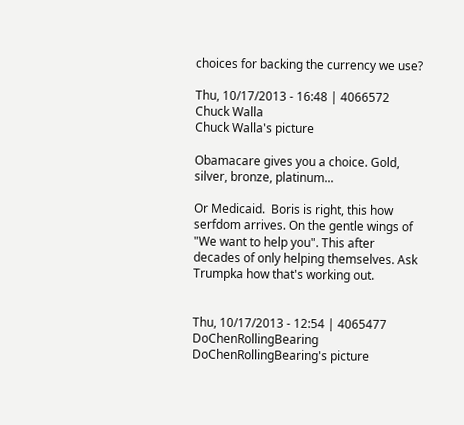choices for backing the currency we use?

Thu, 10/17/2013 - 16:48 | 4066572 Chuck Walla
Chuck Walla's picture

Obamacare gives you a choice. Gold, silver, bronze, platinum...

Or Medicaid.  Boris is right, this how serfdom arrives. On the gentle wings of "We want to help you". This after decades of only helping themselves. Ask Trumpka how that's working out.


Thu, 10/17/2013 - 12:54 | 4065477 DoChenRollingBearing
DoChenRollingBearing's picture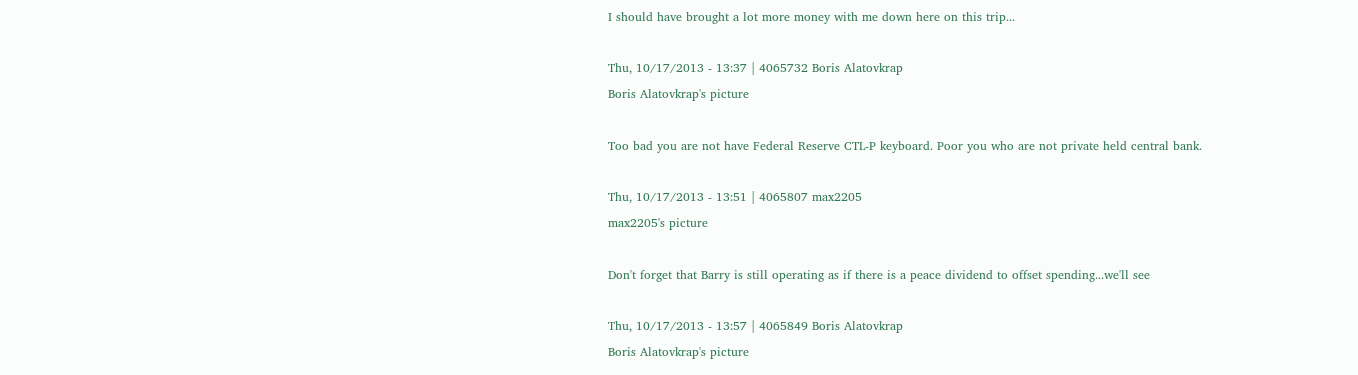I should have brought a lot more money with me down here on this trip...

Thu, 10/17/2013 - 13:37 | 4065732 Boris Alatovkrap
Boris Alatovkrap's picture

Too bad you are not have Federal Reserve CTL-P keyboard. Poor you who are not private held central bank.

Thu, 10/17/2013 - 13:51 | 4065807 max2205
max2205's picture

Don't forget that Barry is still operating as if there is a peace dividend to offset spending...we'll see

Thu, 10/17/2013 - 13:57 | 4065849 Boris Alatovkrap
Boris Alatovkrap's picture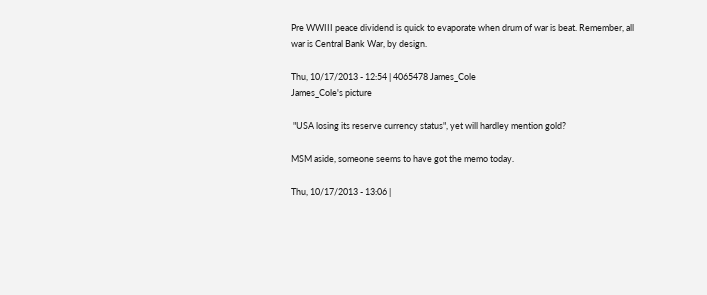Pre WWIII peace dividend is quick to evaporate when drum of war is beat. Remember, all war is Central Bank War, by design.

Thu, 10/17/2013 - 12:54 | 4065478 James_Cole
James_Cole's picture

 "USA losing its reserve currency status", yet will hardley mention gold?

MSM aside, someone seems to have got the memo today.

Thu, 10/17/2013 - 13:06 |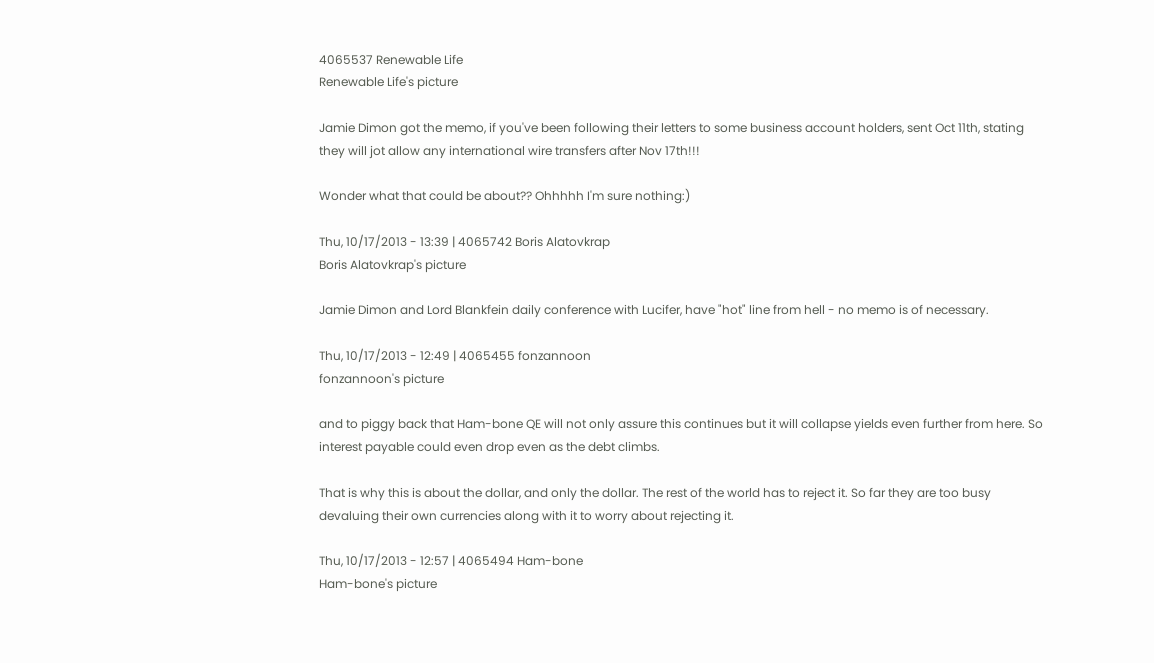4065537 Renewable Life
Renewable Life's picture

Jamie Dimon got the memo, if you've been following their letters to some business account holders, sent Oct 11th, stating they will jot allow any international wire transfers after Nov 17th!!!

Wonder what that could be about?? Ohhhhh I'm sure nothing:)

Thu, 10/17/2013 - 13:39 | 4065742 Boris Alatovkrap
Boris Alatovkrap's picture

Jamie Dimon and Lord Blankfein daily conference with Lucifer, have "hot" line from hell - no memo is of necessary.

Thu, 10/17/2013 - 12:49 | 4065455 fonzannoon
fonzannoon's picture

and to piggy back that Ham-bone QE will not only assure this continues but it will collapse yields even further from here. So interest payable could even drop even as the debt climbs.

That is why this is about the dollar, and only the dollar. The rest of the world has to reject it. So far they are too busy devaluing their own currencies along with it to worry about rejecting it.

Thu, 10/17/2013 - 12:57 | 4065494 Ham-bone
Ham-bone's picture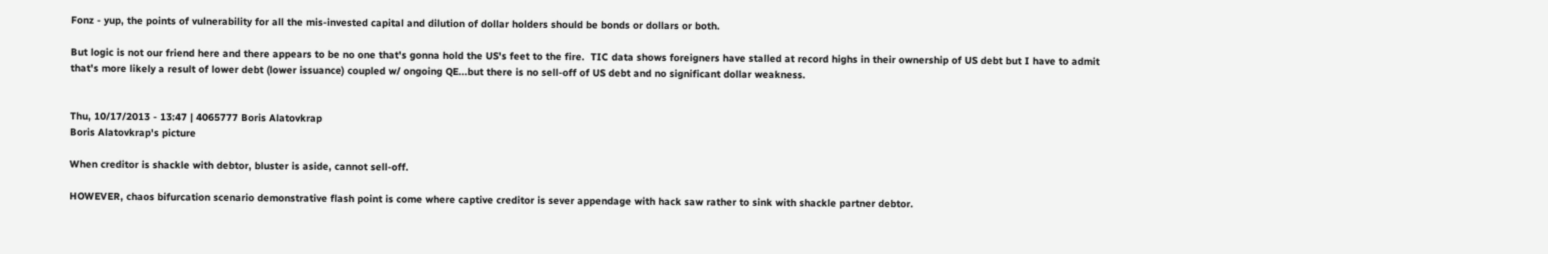Fonz - yup, the points of vulnerability for all the mis-invested capital and dilution of dollar holders should be bonds or dollars or both.

But logic is not our friend here and there appears to be no one that's gonna hold the US's feet to the fire.  TIC data shows foreigners have stalled at record highs in their ownership of US debt but I have to admit that's more likely a result of lower debt (lower issuance) coupled w/ ongoing QE...but there is no sell-off of US debt and no significant dollar weakness.


Thu, 10/17/2013 - 13:47 | 4065777 Boris Alatovkrap
Boris Alatovkrap's picture

When creditor is shackle with debtor, bluster is aside, cannot sell-off.

HOWEVER, chaos bifurcation scenario demonstrative flash point is come where captive creditor is sever appendage with hack saw rather to sink with shackle partner debtor.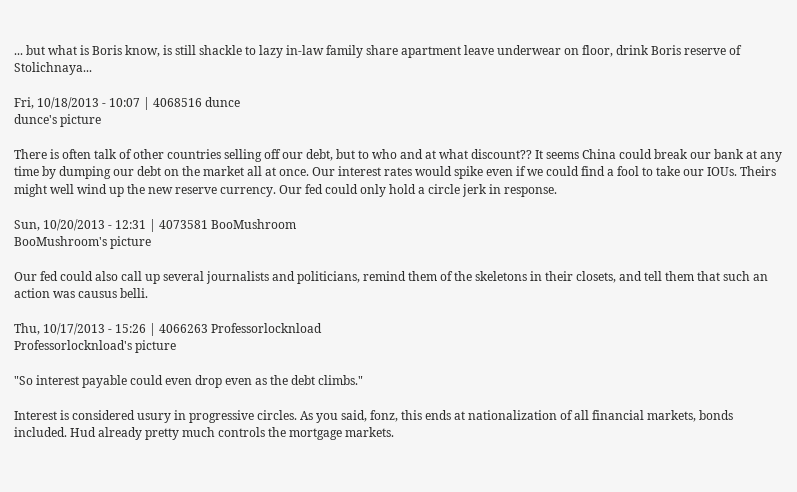... but what is Boris know, is still shackle to lazy in-law family share apartment leave underwear on floor, drink Boris reserve of Stolichnaya...

Fri, 10/18/2013 - 10:07 | 4068516 dunce
dunce's picture

There is often talk of other countries selling off our debt, but to who and at what discount?? It seems China could break our bank at any time by dumping our debt on the market all at once. Our interest rates would spike even if we could find a fool to take our IOUs. Theirs might well wind up the new reserve currency. Our fed could only hold a circle jerk in response.

Sun, 10/20/2013 - 12:31 | 4073581 BooMushroom
BooMushroom's picture

Our fed could also call up several journalists and politicians, remind them of the skeletons in their closets, and tell them that such an action was causus belli.

Thu, 10/17/2013 - 15:26 | 4066263 Professorlocknload
Professorlocknload's picture

"So interest payable could even drop even as the debt climbs."

Interest is considered usury in progressive circles. As you said, fonz, this ends at nationalization of all financial markets, bonds included. Hud already pretty much controls the mortgage markets.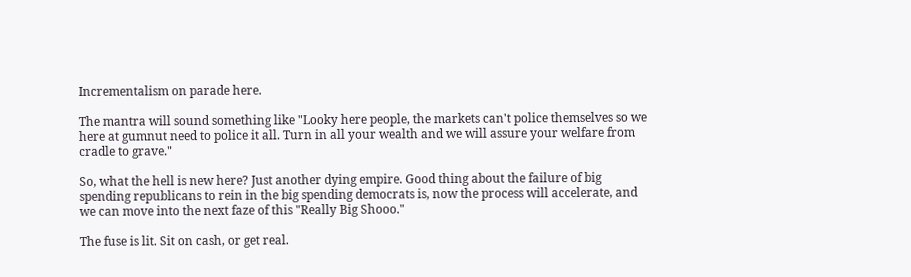Incrementalism on parade here.

The mantra will sound something like "Looky here people, the markets can't police themselves so we here at gumnut need to police it all. Turn in all your wealth and we will assure your welfare from cradle to grave."

So, what the hell is new here? Just another dying empire. Good thing about the failure of big spending republicans to rein in the big spending democrats is, now the process will accelerate, and we can move into the next faze of this "Really Big Shooo."

The fuse is lit. Sit on cash, or get real.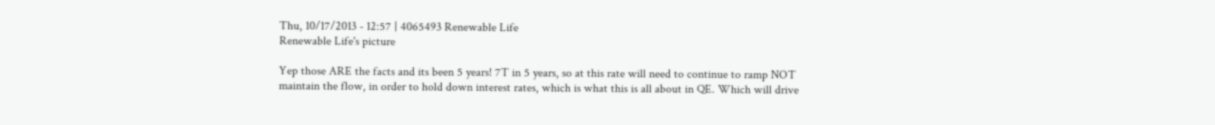Thu, 10/17/2013 - 12:57 | 4065493 Renewable Life
Renewable Life's picture

Yep those ARE the facts and its been 5 years! 7T in 5 years, so at this rate will need to continue to ramp NOT maintain the flow, in order to hold down interest rates, which is what this is all about in QE. Which will drive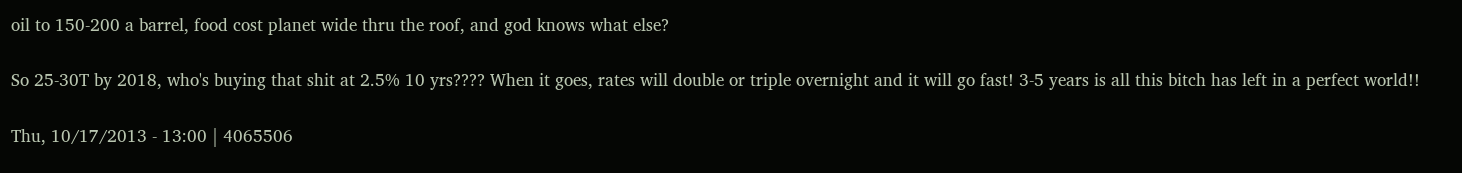oil to 150-200 a barrel, food cost planet wide thru the roof, and god knows what else?

So 25-30T by 2018, who's buying that shit at 2.5% 10 yrs???? When it goes, rates will double or triple overnight and it will go fast! 3-5 years is all this bitch has left in a perfect world!!

Thu, 10/17/2013 - 13:00 | 4065506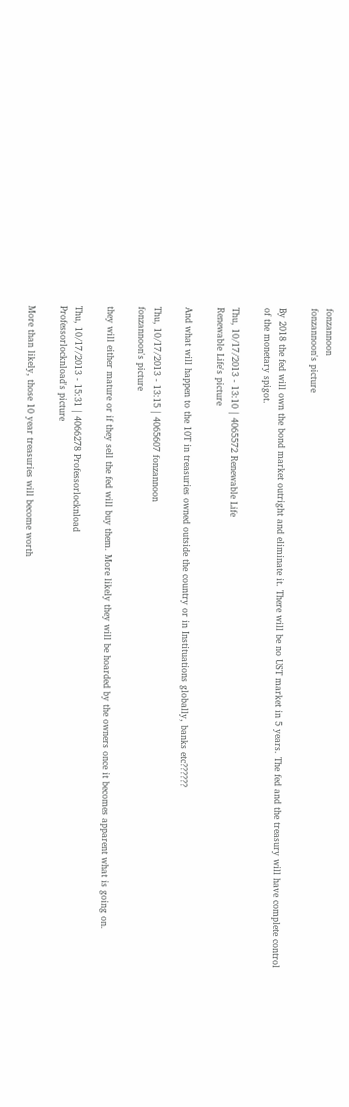fonzannoon
fonzannoon's picture

By 2018 the fed will own the bond market outright and eliminate it. There will be no UST market in 5 years. The fed and the treasury will have complete control of the monetary spigot.

Thu, 10/17/2013 - 13:10 | 4065572 Renewable Life
Renewable Life's picture

And what will happen to the 10T in treasuries owned outside the country or in Instituations globally, banks etc??????

Thu, 10/17/2013 - 13:15 | 4065607 fonzannoon
fonzannoon's picture

they will either mature or if they sell the fed will buy them. More likely they will be hoarded by the owners once it becomes apparent what is going on.

Thu, 10/17/2013 - 15:31 | 4066278 Professorlocknload
Professorlocknload's picture

More than likely, those 10 year treasuries will become worth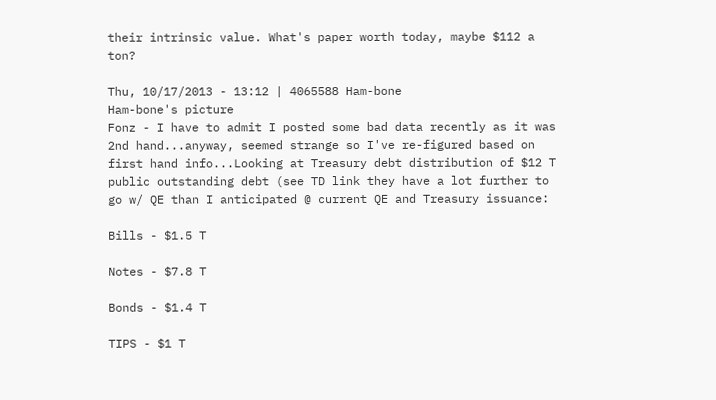their intrinsic value. What's paper worth today, maybe $112 a ton?

Thu, 10/17/2013 - 13:12 | 4065588 Ham-bone
Ham-bone's picture
Fonz - I have to admit I posted some bad data recently as it was 2nd hand...anyway, seemed strange so I've re-figured based on first hand info...Looking at Treasury debt distribution of $12 T public outstanding debt (see TD link they have a lot further to go w/ QE than I anticipated @ current QE and Treasury issuance:

Bills - $1.5 T

Notes - $7.8 T

Bonds - $1.4 T

TIPS - $1 T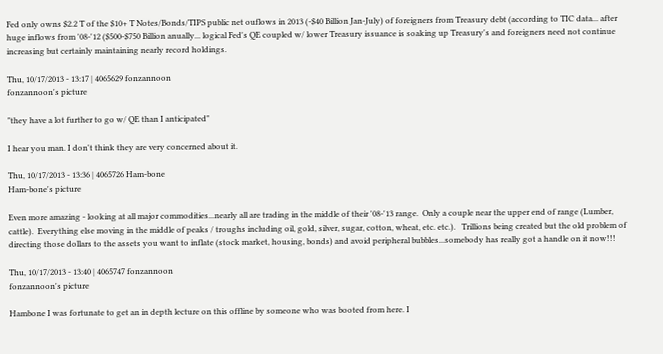Fed only owns $2.2 T of the $10+ T Notes/Bonds/TIPS public net ouflows in 2013 (-$40 Billion Jan-July) of foreigners from Treasury debt (according to TIC data... after huge inflows from '08-'12 ($500-$750 Billion anually... logical Fed's QE coupled w/ lower Treasury issuance is soaking up Treasury's and foreigners need not continue increasing but certainly maintaining nearly record holdings.

Thu, 10/17/2013 - 13:17 | 4065629 fonzannoon
fonzannoon's picture

"they have a lot further to go w/ QE than I anticipated"

I hear you man. I don't think they are very concerned about it.

Thu, 10/17/2013 - 13:36 | 4065726 Ham-bone
Ham-bone's picture

Even more amazing - looking at all major commodities...nearly all are trading in the middle of their '08-'13 range.  Only a couple near the upper end of range (Lumber, cattle).  Everything else moving in the middle of peaks / troughs including oil, gold, silver, sugar, cotton, wheat, etc. etc.).   Trillions being created but the old problem of directing those dollars to the assets you want to inflate (stock market, housing, bonds) and avoid peripheral bubbles...somebody has really got a handle on it now!!!

Thu, 10/17/2013 - 13:40 | 4065747 fonzannoon
fonzannoon's picture

Hambone I was fortunate to get an in depth lecture on this offline by someone who was booted from here. I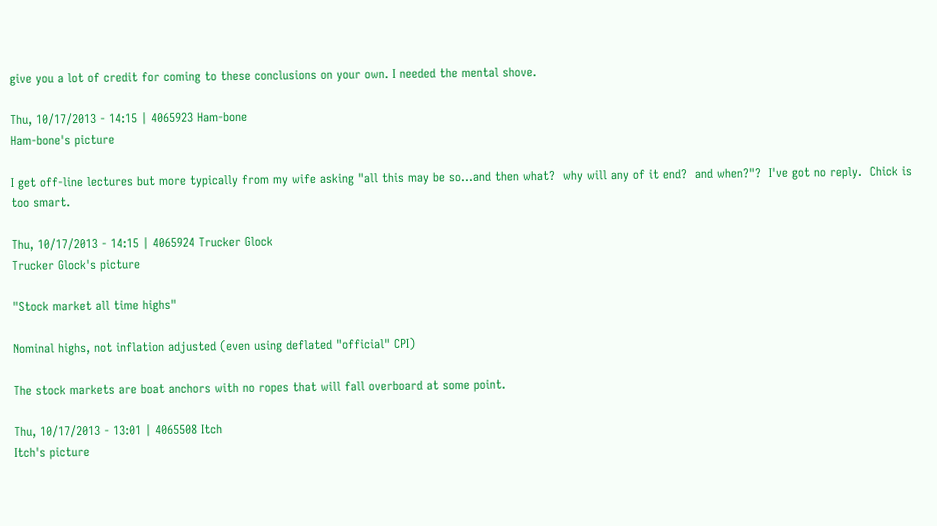give you a lot of credit for coming to these conclusions on your own. I needed the mental shove.

Thu, 10/17/2013 - 14:15 | 4065923 Ham-bone
Ham-bone's picture

I get off-line lectures but more typically from my wife asking "all this may be so...and then what?  why will any of it end?  and when?"?  I've got no reply.  Chick is too smart.

Thu, 10/17/2013 - 14:15 | 4065924 Trucker Glock
Trucker Glock's picture

"Stock market all time highs"

Nominal highs, not inflation adjusted (even using deflated "official" CPI)

The stock markets are boat anchors with no ropes that will fall overboard at some point.

Thu, 10/17/2013 - 13:01 | 4065508 Itch
Itch's picture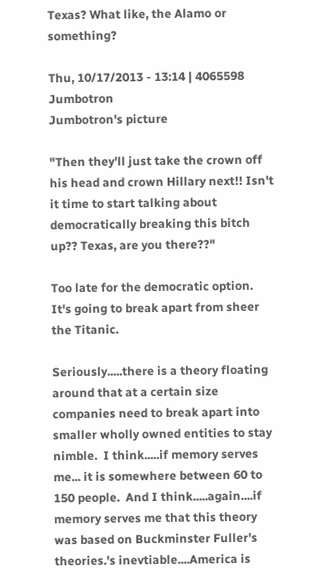Texas? What like, the Alamo or something?

Thu, 10/17/2013 - 13:14 | 4065598 Jumbotron
Jumbotron's picture

"Then they'll just take the crown off his head and crown Hillary next!! Isn't it time to start talking about democratically breaking this bitch up?? Texas, are you there??"

Too late for the democratic option.  It's going to break apart from sheer the Titanic.

Seriously.....there is a theory floating around that at a certain size companies need to break apart into smaller wholly owned entities to stay nimble.  I think.....if memory serves me... it is somewhere between 60 to 150 people.  And I think.....again....if memory serves me that this theory was based on Buckminster Fuller's theories.'s inevtiable....America is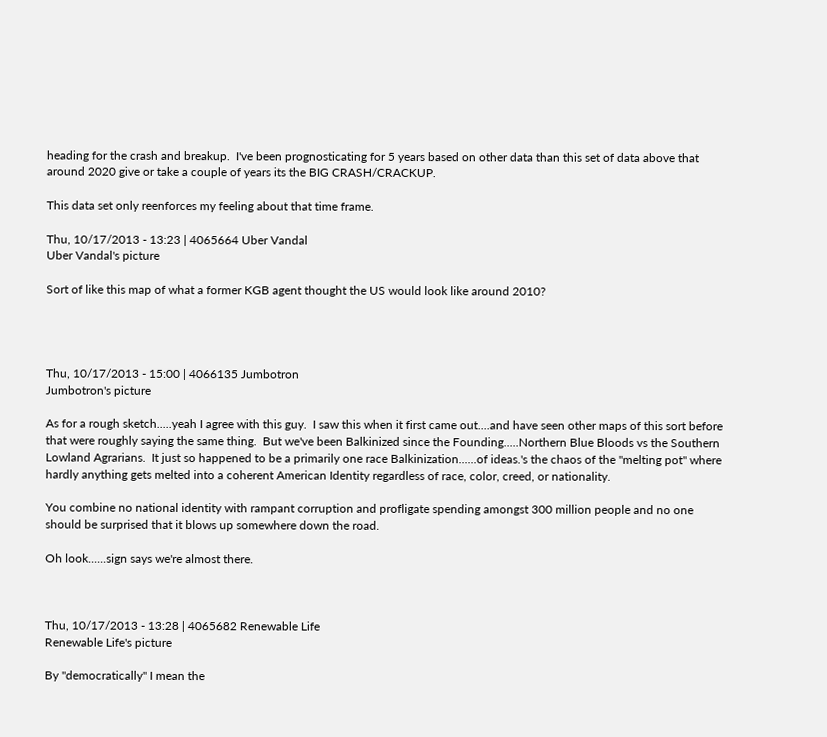heading for the crash and breakup.  I've been prognosticating for 5 years based on other data than this set of data above that around 2020 give or take a couple of years its the BIG CRASH/CRACKUP.

This data set only reenforces my feeling about that time frame.

Thu, 10/17/2013 - 13:23 | 4065664 Uber Vandal
Uber Vandal's picture

Sort of like this map of what a former KGB agent thought the US would look like around 2010?




Thu, 10/17/2013 - 15:00 | 4066135 Jumbotron
Jumbotron's picture

As for a rough sketch.....yeah I agree with this guy.  I saw this when it first came out....and have seen other maps of this sort before that were roughly saying the same thing.  But we've been Balkinized since the Founding.....Northern Blue Bloods vs the Southern Lowland Agrarians.  It just so happened to be a primarily one race Balkinization......of ideas.'s the chaos of the "melting pot" where hardly anything gets melted into a coherent American Identity regardless of race, color, creed, or nationality.

You combine no national identity with rampant corruption and profligate spending amongst 300 million people and no one should be surprised that it blows up somewhere down the road.

Oh look......sign says we're almost there.



Thu, 10/17/2013 - 13:28 | 4065682 Renewable Life
Renewable Life's picture

By "democratically" I mean the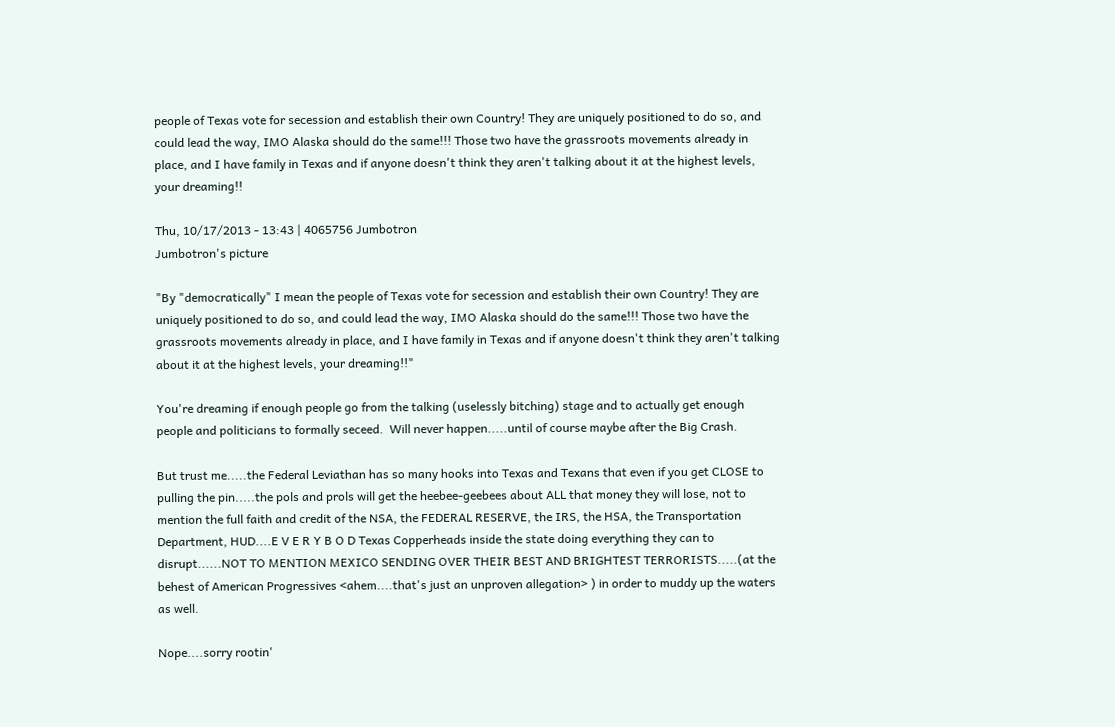people of Texas vote for secession and establish their own Country! They are uniquely positioned to do so, and could lead the way, IMO Alaska should do the same!!! Those two have the grassroots movements already in place, and I have family in Texas and if anyone doesn't think they aren't talking about it at the highest levels, your dreaming!!

Thu, 10/17/2013 - 13:43 | 4065756 Jumbotron
Jumbotron's picture

"By "democratically" I mean the people of Texas vote for secession and establish their own Country! They are uniquely positioned to do so, and could lead the way, IMO Alaska should do the same!!! Those two have the grassroots movements already in place, and I have family in Texas and if anyone doesn't think they aren't talking about it at the highest levels, your dreaming!!"

You're dreaming if enough people go from the talking (uselessly bitching) stage and to actually get enough people and politicians to formally seceed.  Will never happen.....until of course maybe after the Big Crash.

But trust me.....the Federal Leviathan has so many hooks into Texas and Texans that even if you get CLOSE to pulling the pin.....the pols and prols will get the heebee-geebees about ALL that money they will lose, not to mention the full faith and credit of the NSA, the FEDERAL RESERVE, the IRS, the HSA, the Transportation Department, HUD....E V E R Y B O D Texas Copperheads inside the state doing everything they can to disrupt......NOT TO MENTION MEXICO SENDING OVER THEIR BEST AND BRIGHTEST TERRORISTS.....(at the behest of American Progressives <ahem....that's just an unproven allegation> ) in order to muddy up the waters as well.

Nope....sorry rootin'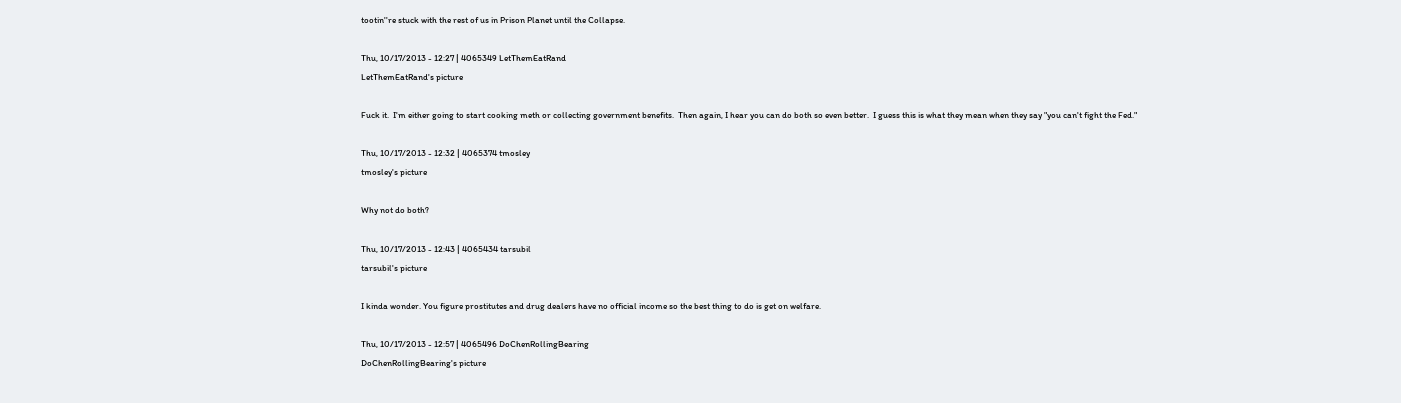tootin''re stuck with the rest of us in Prison Planet until the Collapse.

Thu, 10/17/2013 - 12:27 | 4065349 LetThemEatRand
LetThemEatRand's picture

Fuck it.  I'm either going to start cooking meth or collecting government benefits.  Then again, I hear you can do both so even better.  I guess this is what they mean when they say "you can't fight the Fed."

Thu, 10/17/2013 - 12:32 | 4065374 tmosley
tmosley's picture

Why not do both?

Thu, 10/17/2013 - 12:43 | 4065434 tarsubil
tarsubil's picture

I kinda wonder. You figure prostitutes and drug dealers have no official income so the best thing to do is get on welfare.

Thu, 10/17/2013 - 12:57 | 4065496 DoChenRollingBearing
DoChenRollingBearing's picture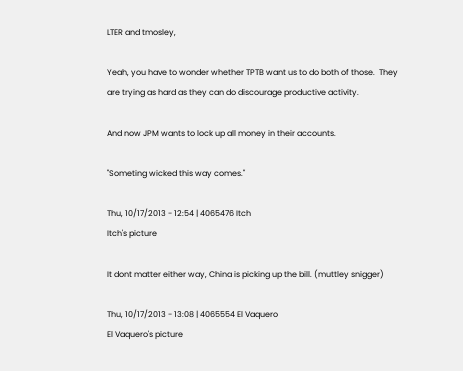LTER and tmosley,

Yeah, you have to wonder whether TPTB want us to do both of those.  They are trying as hard as they can do discourage productive activity.

And now JPM wants to lock up all money in their accounts.

"Someting wicked this way comes."

Thu, 10/17/2013 - 12:54 | 4065476 Itch
Itch's picture

It dont matter either way, China is picking up the bill. (muttley snigger)

Thu, 10/17/2013 - 13:08 | 4065554 El Vaquero
El Vaquero's picture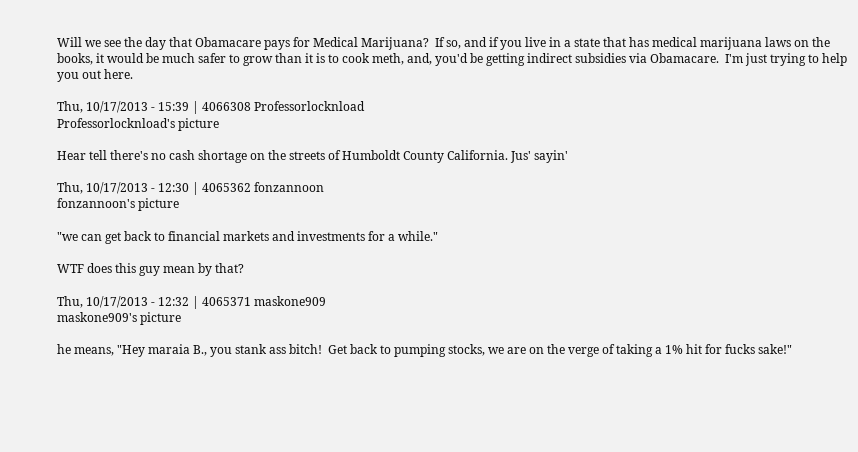Will we see the day that Obamacare pays for Medical Marijuana?  If so, and if you live in a state that has medical marijuana laws on the books, it would be much safer to grow than it is to cook meth, and, you'd be getting indirect subsidies via Obamacare.  I'm just trying to help you out here.

Thu, 10/17/2013 - 15:39 | 4066308 Professorlocknload
Professorlocknload's picture

Hear tell there's no cash shortage on the streets of Humboldt County California. Jus' sayin'

Thu, 10/17/2013 - 12:30 | 4065362 fonzannoon
fonzannoon's picture

"we can get back to financial markets and investments for a while."

WTF does this guy mean by that?

Thu, 10/17/2013 - 12:32 | 4065371 maskone909
maskone909's picture

he means, "Hey maraia B., you stank ass bitch!  Get back to pumping stocks, we are on the verge of taking a 1% hit for fucks sake!"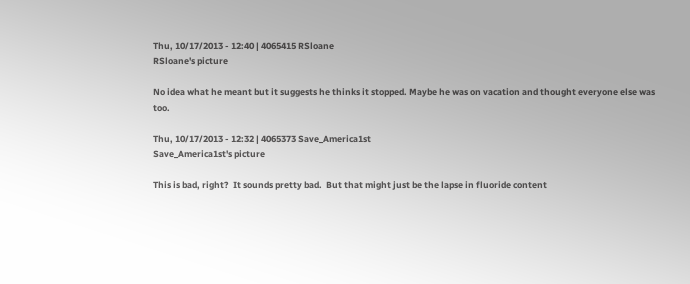Thu, 10/17/2013 - 12:40 | 4065415 RSloane
RSloane's picture

No idea what he meant but it suggests he thinks it stopped. Maybe he was on vacation and thought everyone else was too.

Thu, 10/17/2013 - 12:32 | 4065373 Save_America1st
Save_America1st's picture

This is bad, right?  It sounds pretty bad.  But that might just be the lapse in fluoride content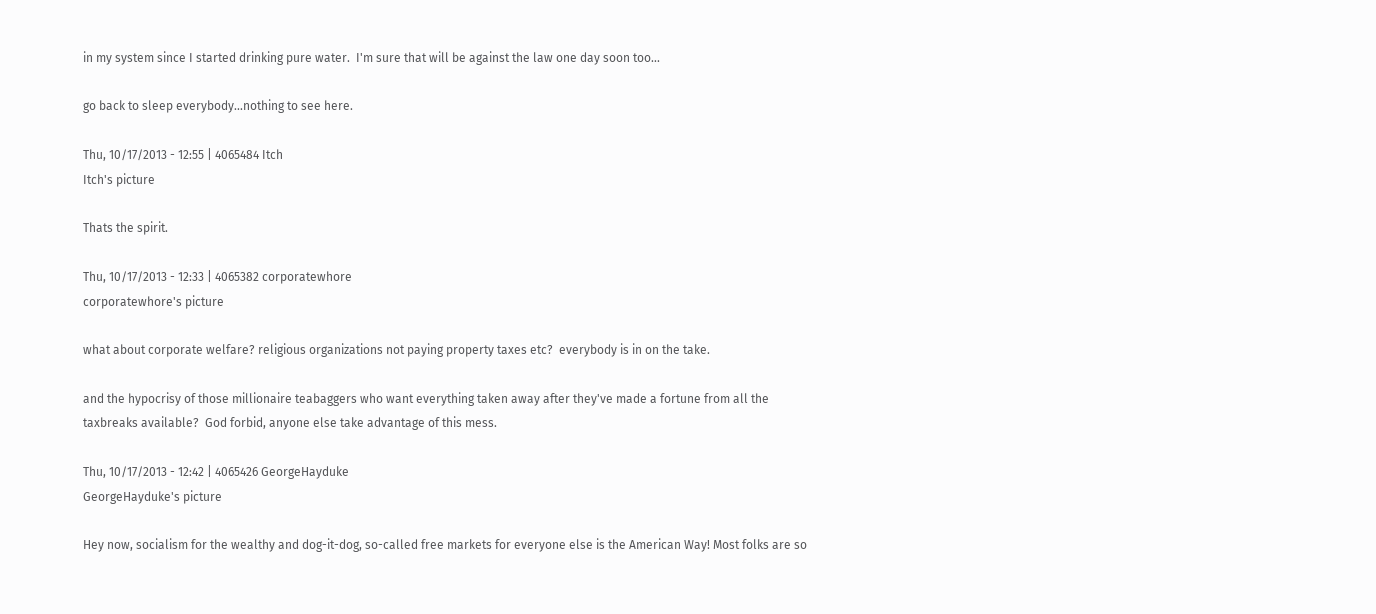in my system since I started drinking pure water.  I'm sure that will be against the law one day soon too...

go back to sleep everybody...nothing to see here.

Thu, 10/17/2013 - 12:55 | 4065484 Itch
Itch's picture

Thats the spirit.

Thu, 10/17/2013 - 12:33 | 4065382 corporatewhore
corporatewhore's picture

what about corporate welfare? religious organizations not paying property taxes etc?  everybody is in on the take.

and the hypocrisy of those millionaire teabaggers who want everything taken away after they've made a fortune from all the taxbreaks available?  God forbid, anyone else take advantage of this mess.

Thu, 10/17/2013 - 12:42 | 4065426 GeorgeHayduke
GeorgeHayduke's picture

Hey now, socialism for the wealthy and dog-it-dog, so-called free markets for everyone else is the American Way! Most folks are so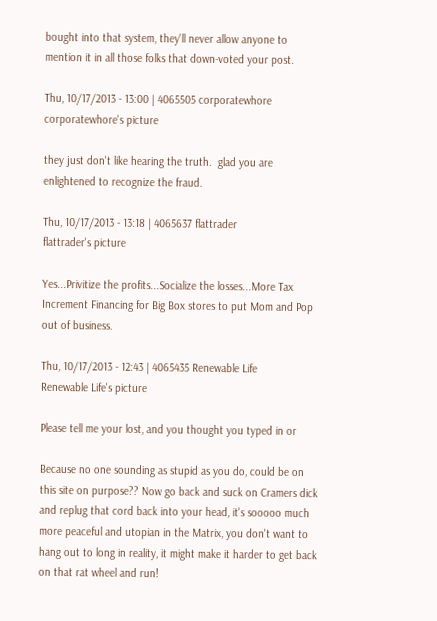bought into that system, they'll never allow anyone to mention it in all those folks that down-voted your post.

Thu, 10/17/2013 - 13:00 | 4065505 corporatewhore
corporatewhore's picture

they just don't like hearing the truth.  glad you are enlightened to recognize the fraud.

Thu, 10/17/2013 - 13:18 | 4065637 flattrader
flattrader's picture

Yes...Privitize the profits...Socialize the losses...More Tax Increment Financing for Big Box stores to put Mom and Pop out of business.

Thu, 10/17/2013 - 12:43 | 4065435 Renewable Life
Renewable Life's picture

Please tell me your lost, and you thought you typed in or

Because no one sounding as stupid as you do, could be on this site on purpose?? Now go back and suck on Cramers dick and replug that cord back into your head, it's sooooo much more peaceful and utopian in the Matrix, you don't want to hang out to long in reality, it might make it harder to get back on that rat wheel and run!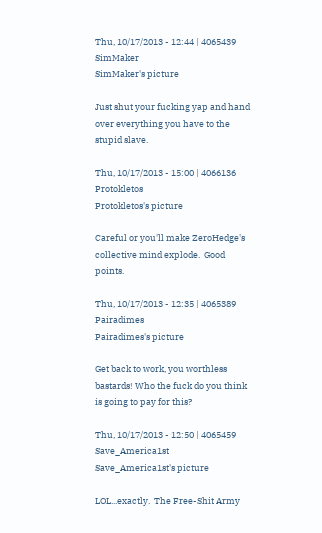Thu, 10/17/2013 - 12:44 | 4065439 SimMaker
SimMaker's picture

Just shut your fucking yap and hand over everything you have to the stupid slave.

Thu, 10/17/2013 - 15:00 | 4066136 Protokletos
Protokletos's picture

Careful or you'll make ZeroHedge's collective mind explode.  Good points.

Thu, 10/17/2013 - 12:35 | 4065389 Pairadimes
Pairadimes's picture

Get back to work, you worthless bastards! Who the fuck do you think is going to pay for this?

Thu, 10/17/2013 - 12:50 | 4065459 Save_America1st
Save_America1st's picture

LOL...exactly.  The Free-Shit Army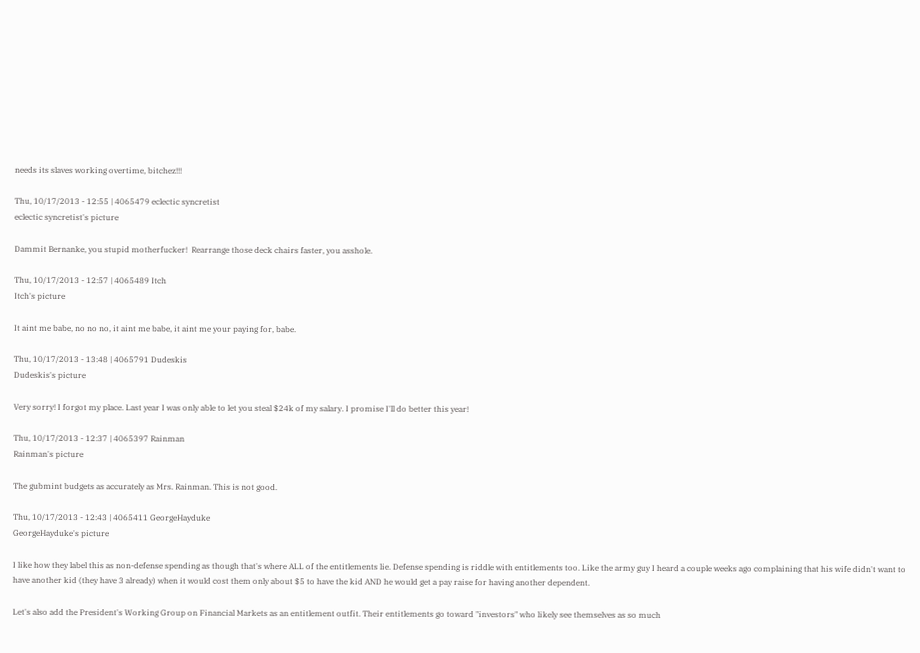needs its slaves working overtime, bitchez!!!

Thu, 10/17/2013 - 12:55 | 4065479 eclectic syncretist
eclectic syncretist's picture

Dammit Bernanke, you stupid motherfucker!  Rearrange those deck chairs faster, you asshole.

Thu, 10/17/2013 - 12:57 | 4065489 Itch
Itch's picture

It aint me babe, no no no, it aint me babe, it aint me your paying for, babe.

Thu, 10/17/2013 - 13:48 | 4065791 Dudeskis
Dudeskis's picture

Very sorry! I forgot my place. Last year I was only able to let you steal $24k of my salary. I promise I'll do better this year!

Thu, 10/17/2013 - 12:37 | 4065397 Rainman
Rainman's picture

The gubmint budgets as accurately as Mrs. Rainman. This is not good.

Thu, 10/17/2013 - 12:43 | 4065411 GeorgeHayduke
GeorgeHayduke's picture

I like how they label this as non-defense spending as though that's where ALL of the entitlements lie. Defense spending is riddle with entitlements too. Like the army guy I heard a couple weeks ago complaining that his wife didn't want to have another kid (they have 3 already) when it would cost them only about $5 to have the kid AND he would get a pay raise for having another dependent.

Let's also add the President's Working Group on Financial Markets as an entitlement outfit. Their entitlements go toward "investors" who likely see themselves as so much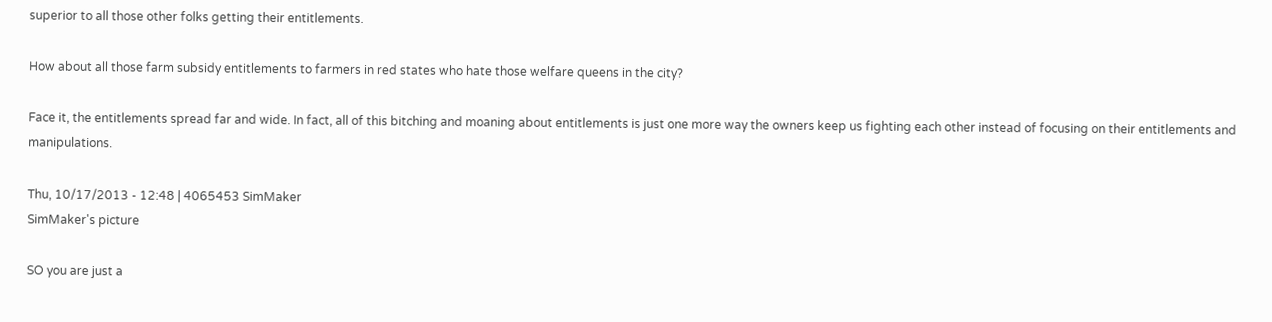superior to all those other folks getting their entitlements.

How about all those farm subsidy entitlements to farmers in red states who hate those welfare queens in the city?

Face it, the entitlements spread far and wide. In fact, all of this bitching and moaning about entitlements is just one more way the owners keep us fighting each other instead of focusing on their entitlements and manipulations.

Thu, 10/17/2013 - 12:48 | 4065453 SimMaker
SimMaker's picture

SO you are just a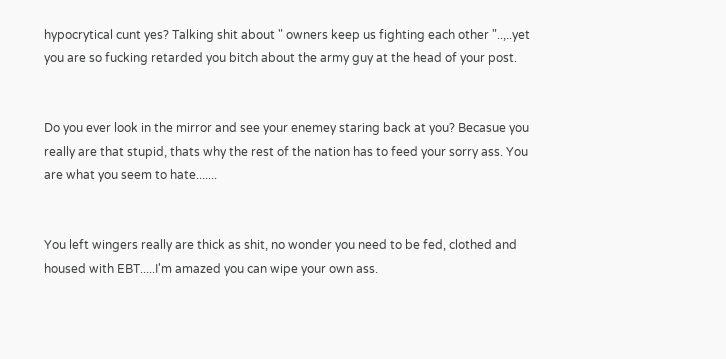hypocrytical cunt yes? Talking shit about " owners keep us fighting each other "..,..yet you are so fucking retarded you bitch about the army guy at the head of your post.


Do you ever look in the mirror and see your enemey staring back at you? Becasue you really are that stupid, thats why the rest of the nation has to feed your sorry ass. You are what you seem to hate.......


You left wingers really are thick as shit, no wonder you need to be fed, clothed and housed with EBT.....I'm amazed you can wipe your own ass.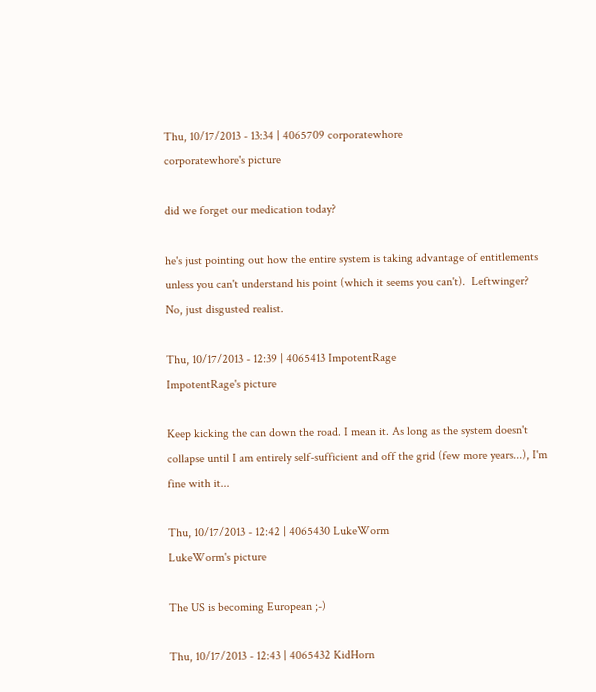Thu, 10/17/2013 - 13:34 | 4065709 corporatewhore
corporatewhore's picture

did we forget our medication today?

he's just pointing out how the entire system is taking advantage of entitlements unless you can't understand his point (which it seems you can't).  Leftwinger?  No, just disgusted realist.

Thu, 10/17/2013 - 12:39 | 4065413 ImpotentRage
ImpotentRage's picture

Keep kicking the can down the road. I mean it. As long as the system doesn't collapse until I am entirely self-sufficient and off the grid (few more years...), I'm fine with it...

Thu, 10/17/2013 - 12:42 | 4065430 LukeWorm
LukeWorm's picture

The US is becoming European ;-)

Thu, 10/17/2013 - 12:43 | 4065432 KidHorn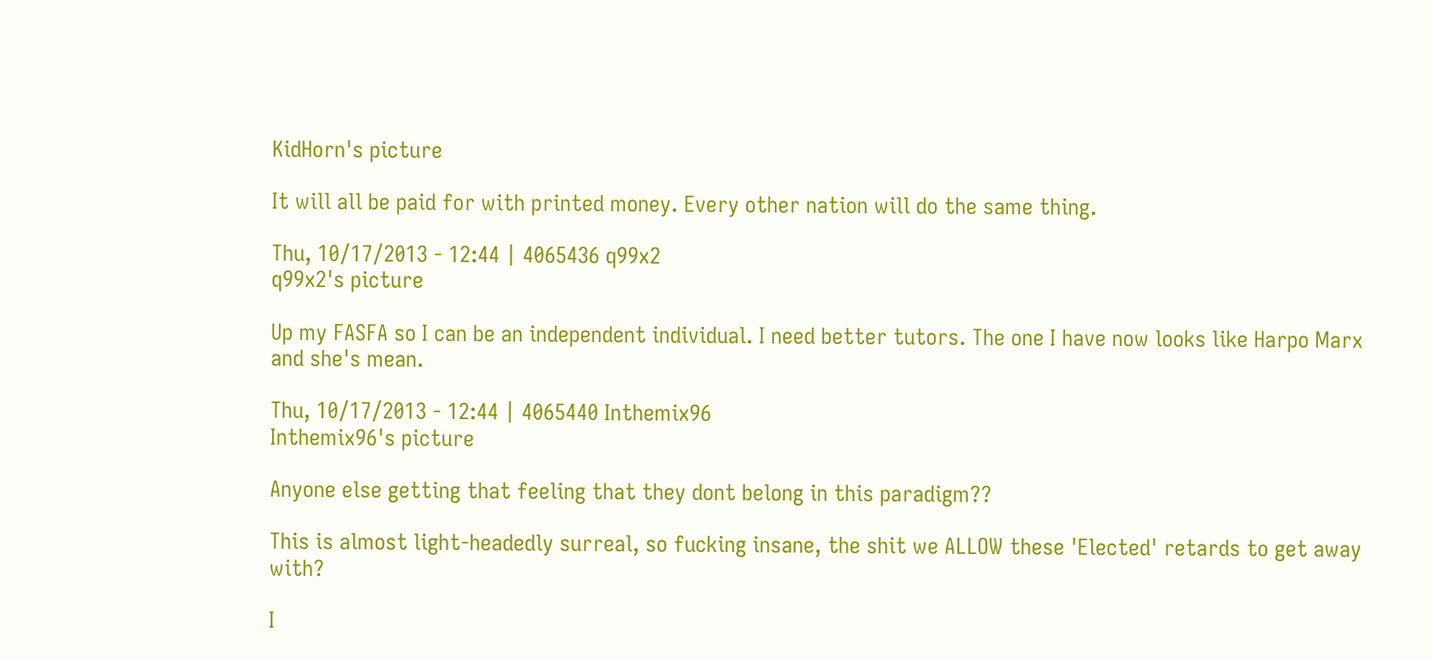KidHorn's picture

It will all be paid for with printed money. Every other nation will do the same thing.

Thu, 10/17/2013 - 12:44 | 4065436 q99x2
q99x2's picture

Up my FASFA so I can be an independent individual. I need better tutors. The one I have now looks like Harpo Marx and she's mean.

Thu, 10/17/2013 - 12:44 | 4065440 Inthemix96
Inthemix96's picture

Anyone else getting that feeling that they dont belong in this paradigm??

This is almost light-headedly surreal, so fucking insane, the shit we ALLOW these 'Elected' retards to get away with?

I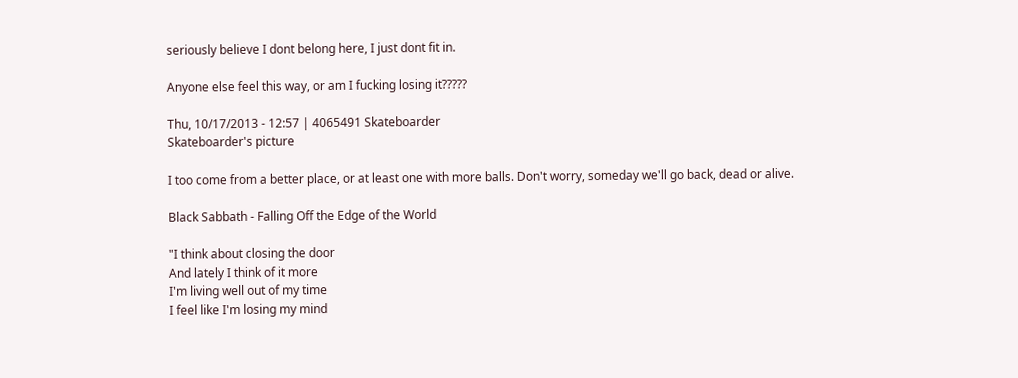seriously believe I dont belong here, I just dont fit in.

Anyone else feel this way, or am I fucking losing it?????

Thu, 10/17/2013 - 12:57 | 4065491 Skateboarder
Skateboarder's picture

I too come from a better place, or at least one with more balls. Don't worry, someday we'll go back, dead or alive.

Black Sabbath - Falling Off the Edge of the World

"I think about closing the door
And lately I think of it more
I'm living well out of my time
I feel like I'm losing my mind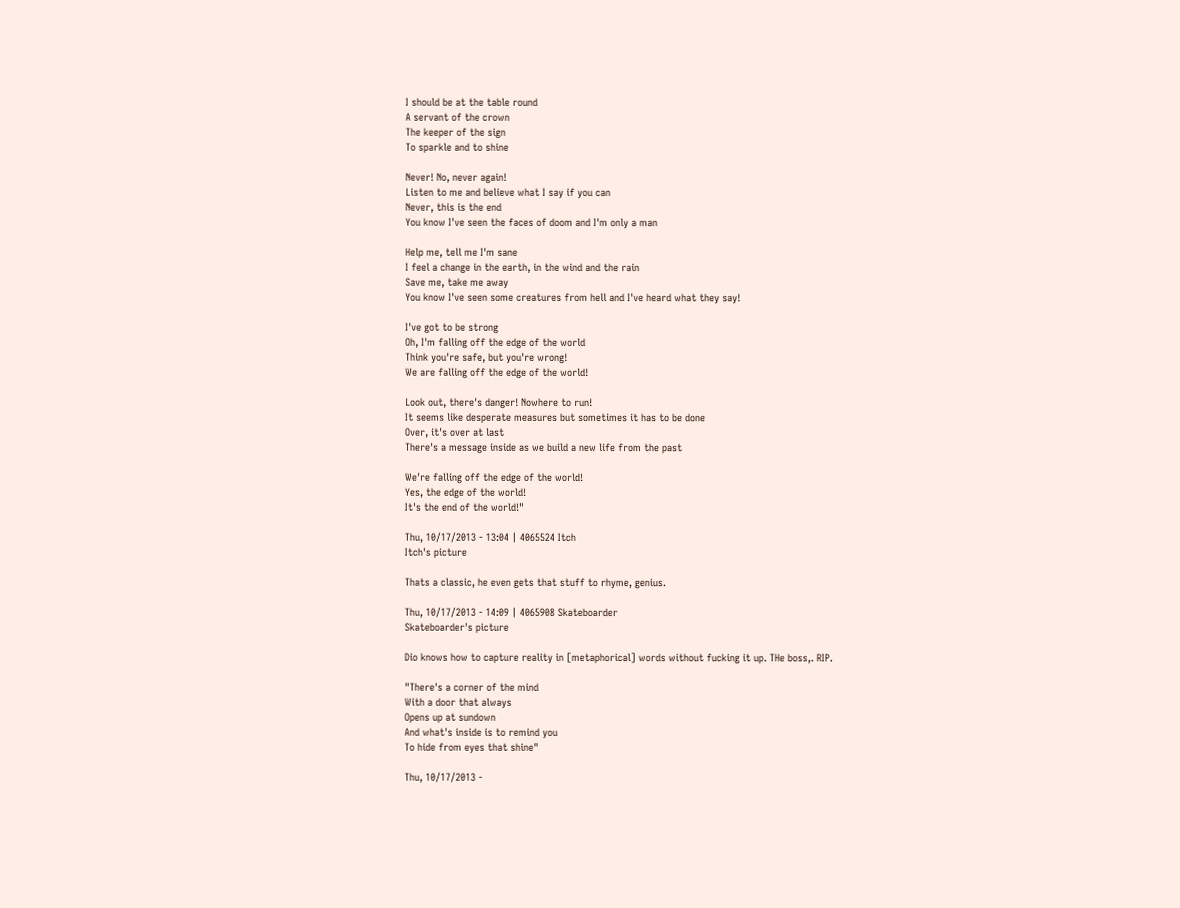I should be at the table round
A servant of the crown
The keeper of the sign
To sparkle and to shine

Never! No, never again!
Listen to me and believe what I say if you can
Never, this is the end
You know I've seen the faces of doom and I'm only a man

Help me, tell me I'm sane
I feel a change in the earth, in the wind and the rain
Save me, take me away
You know I've seen some creatures from hell and I've heard what they say!

I've got to be strong
Oh, I'm falling off the edge of the world
Think you're safe, but you're wrong!
We are falling off the edge of the world!

Look out, there's danger! Nowhere to run!
It seems like desperate measures but sometimes it has to be done
Over, it's over at last
There's a message inside as we build a new life from the past

We're falling off the edge of the world!
Yes, the edge of the world!
It's the end of the world!"

Thu, 10/17/2013 - 13:04 | 4065524 Itch
Itch's picture

Thats a classic, he even gets that stuff to rhyme, genius.

Thu, 10/17/2013 - 14:09 | 4065908 Skateboarder
Skateboarder's picture

Dio knows how to capture reality in [metaphorical] words without fucking it up. THe boss,. RIP.

"There's a corner of the mind
With a door that always
Opens up at sundown
And what's inside is to remind you
To hide from eyes that shine"

Thu, 10/17/2013 -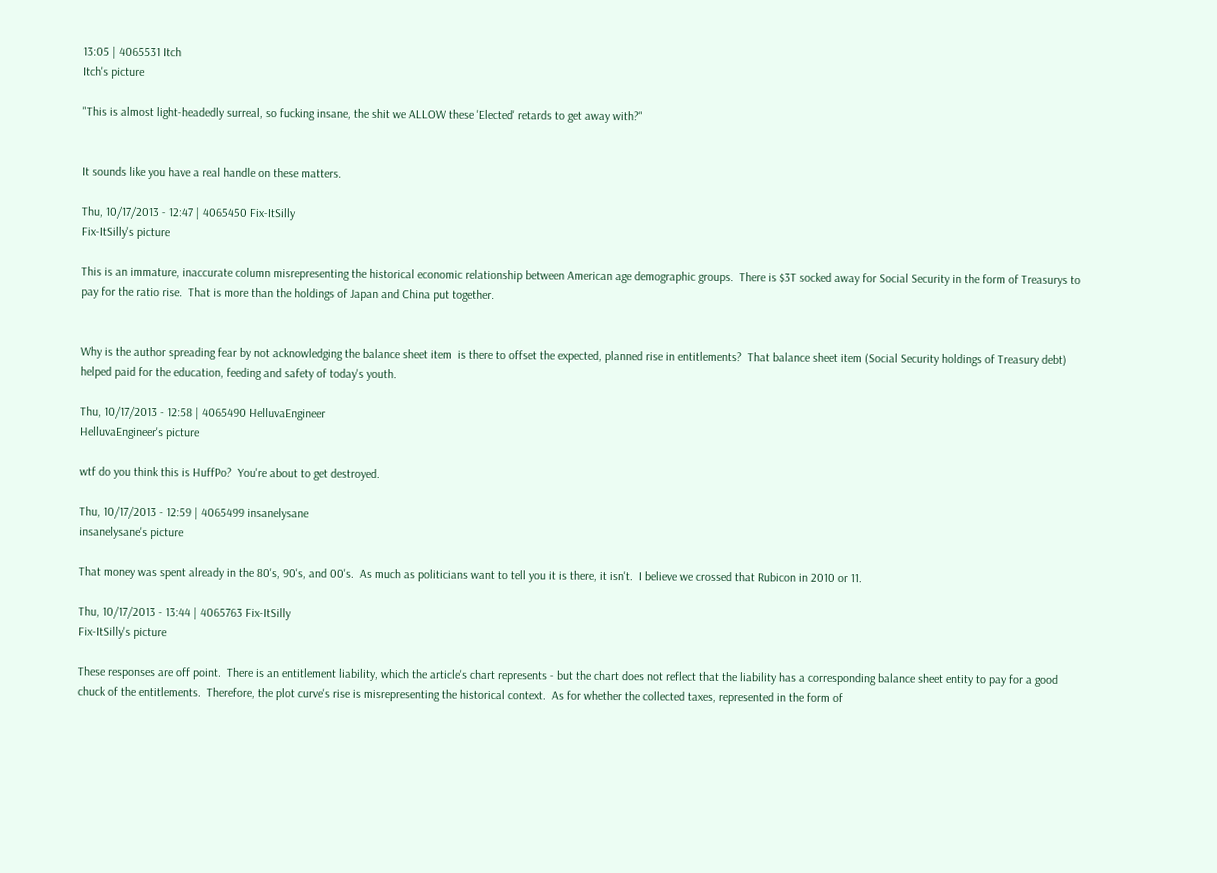13:05 | 4065531 Itch
Itch's picture

"This is almost light-headedly surreal, so fucking insane, the shit we ALLOW these 'Elected' retards to get away with?"


It sounds like you have a real handle on these matters.

Thu, 10/17/2013 - 12:47 | 4065450 Fix-ItSilly
Fix-ItSilly's picture

This is an immature, inaccurate column misrepresenting the historical economic relationship between American age demographic groups.  There is $3T socked away for Social Security in the form of Treasurys to pay for the ratio rise.  That is more than the holdings of Japan and China put together.


Why is the author spreading fear by not acknowledging the balance sheet item  is there to offset the expected, planned rise in entitlements?  That balance sheet item (Social Security holdings of Treasury debt) helped paid for the education, feeding and safety of today's youth.

Thu, 10/17/2013 - 12:58 | 4065490 HelluvaEngineer
HelluvaEngineer's picture

wtf do you think this is HuffPo?  You're about to get destroyed.

Thu, 10/17/2013 - 12:59 | 4065499 insanelysane
insanelysane's picture

That money was spent already in the 80's, 90's, and 00's.  As much as politicians want to tell you it is there, it isn't.  I believe we crossed that Rubicon in 2010 or 11.

Thu, 10/17/2013 - 13:44 | 4065763 Fix-ItSilly
Fix-ItSilly's picture

These responses are off point.  There is an entitlement liability, which the article's chart represents - but the chart does not reflect that the liability has a corresponding balance sheet entity to pay for a good chuck of the entitlements.  Therefore, the plot curve's rise is misrepresenting the historical context.  As for whether the collected taxes, represented in the form of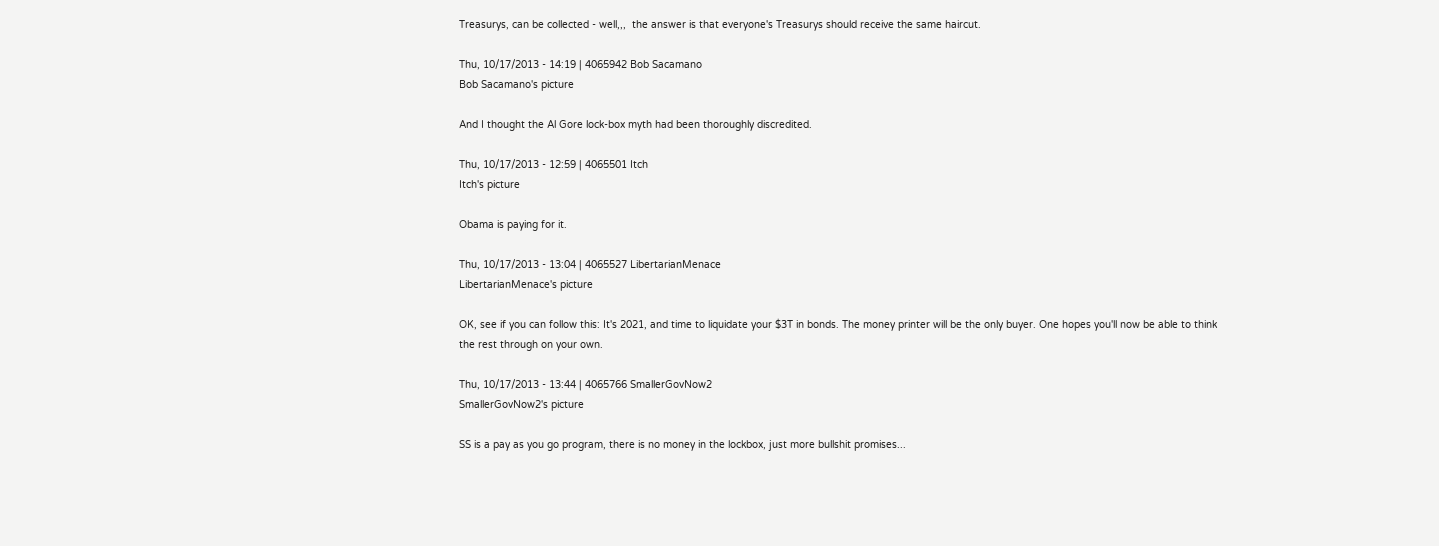Treasurys, can be collected - well,,,  the answer is that everyone's Treasurys should receive the same haircut.

Thu, 10/17/2013 - 14:19 | 4065942 Bob Sacamano
Bob Sacamano's picture

And I thought the Al Gore lock-box myth had been thoroughly discredited.

Thu, 10/17/2013 - 12:59 | 4065501 Itch
Itch's picture

Obama is paying for it.

Thu, 10/17/2013 - 13:04 | 4065527 LibertarianMenace
LibertarianMenace's picture

OK, see if you can follow this: It's 2021, and time to liquidate your $3T in bonds. The money printer will be the only buyer. One hopes you'll now be able to think the rest through on your own.

Thu, 10/17/2013 - 13:44 | 4065766 SmallerGovNow2
SmallerGovNow2's picture

SS is a pay as you go program, there is no money in the lockbox, just more bullshit promises...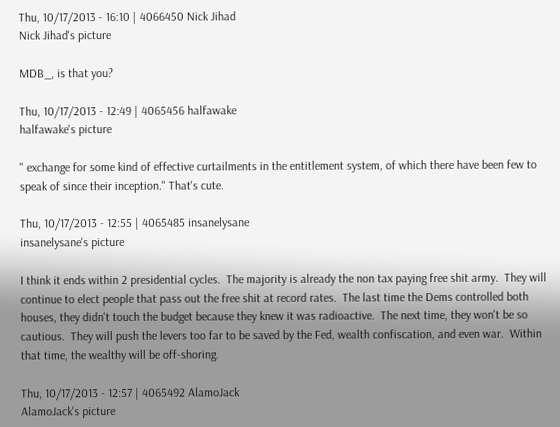Thu, 10/17/2013 - 16:10 | 4066450 Nick Jihad
Nick Jihad's picture

MDB_, is that you?

Thu, 10/17/2013 - 12:49 | 4065456 halfawake
halfawake's picture

" exchange for some kind of effective curtailments in the entitlement system, of which there have been few to speak of since their inception." That's cute.

Thu, 10/17/2013 - 12:55 | 4065485 insanelysane
insanelysane's picture

I think it ends within 2 presidential cycles.  The majority is already the non tax paying free shit army.  They will continue to elect people that pass out the free shit at record rates.  The last time the Dems controlled both houses, they didn't touch the budget because they knew it was radioactive.  The next time, they won't be so cautious.  They will push the levers too far to be saved by the Fed, wealth confiscation, and even war.  Within that time, the wealthy will be off-shoring.

Thu, 10/17/2013 - 12:57 | 4065492 AlamoJack
AlamoJack's picture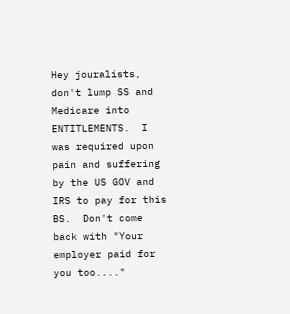Hey jouralists, don't lump SS and Medicare into ENTITLEMENTS.  I was required upon pain and suffering by the US GOV and IRS to pay for this BS.  Don't come back with "Your employer paid for you too...."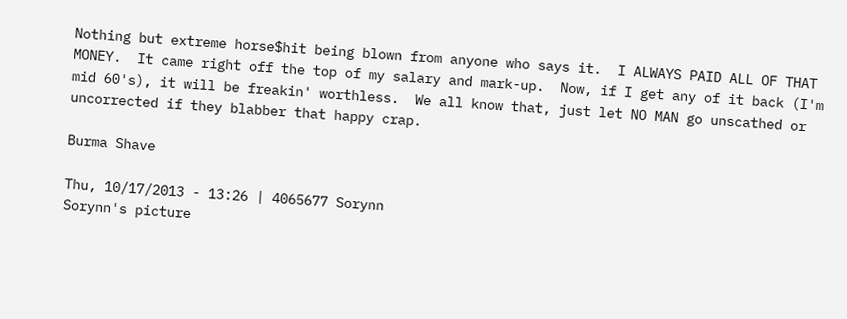Nothing but extreme horse$hit being blown from anyone who says it.  I ALWAYS PAID ALL OF THAT MONEY.  It came right off the top of my salary and mark-up.  Now, if I get any of it back (I'm mid 60's), it will be freakin' worthless.  We all know that, just let NO MAN go unscathed or uncorrected if they blabber that happy crap.

Burma Shave

Thu, 10/17/2013 - 13:26 | 4065677 Sorynn
Sorynn's picture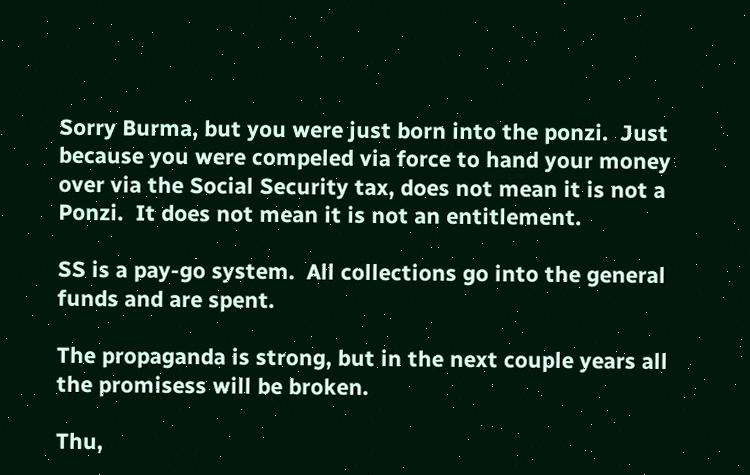Sorry Burma, but you were just born into the ponzi.  Just because you were compeled via force to hand your money over via the Social Security tax, does not mean it is not a Ponzi.  It does not mean it is not an entitlement.

SS is a pay-go system.  All collections go into the general funds and are spent.

The propaganda is strong, but in the next couple years all the promisess will be broken.

Thu,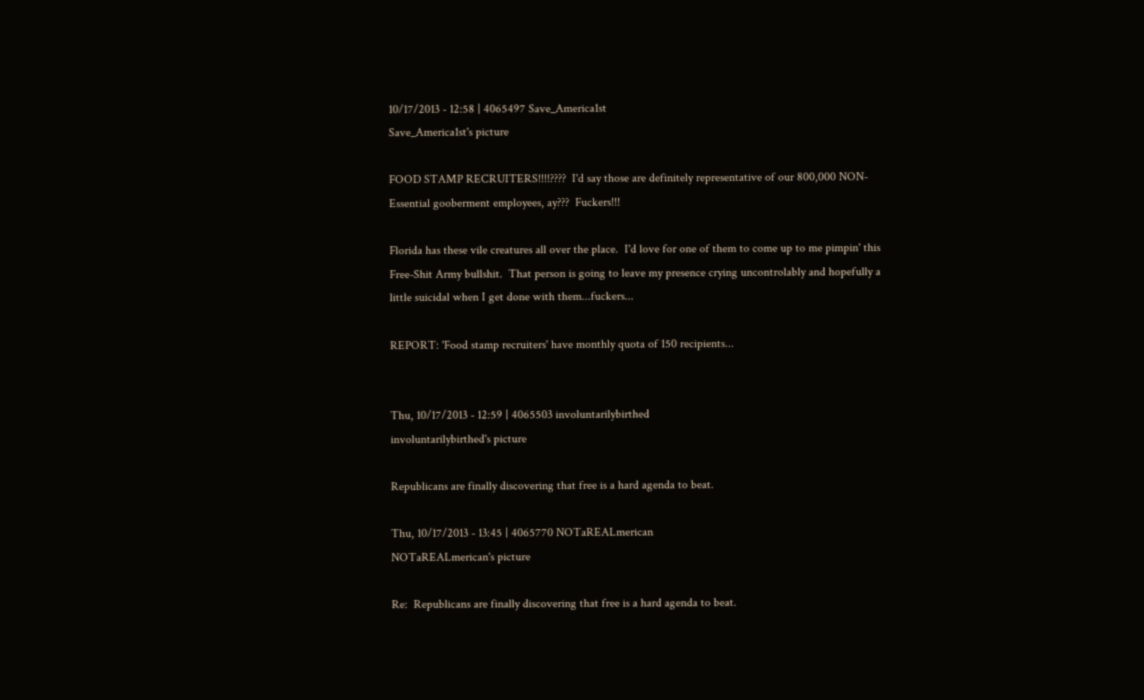10/17/2013 - 12:58 | 4065497 Save_America1st
Save_America1st's picture

FOOD STAMP RECRUITERS!!!!????  I'd say those are definitely representative of our 800,000 NON-Essential gooberment employees, ay???  Fuckers!!!

Florida has these vile creatures all over the place.  I'd love for one of them to come up to me pimpin' this Free-Shit Army bullshit.  That person is going to leave my presence crying uncontrolably and hopefully a little suicidal when I get done with them...fuckers...

REPORT: 'Food stamp recruiters' have monthly quota of 150 recipients...


Thu, 10/17/2013 - 12:59 | 4065503 involuntarilybirthed
involuntarilybirthed's picture

Republicans are finally discovering that free is a hard agenda to beat.

Thu, 10/17/2013 - 13:45 | 4065770 NOTaREALmerican
NOTaREALmerican's picture

Re:  Republicans are finally discovering that free is a hard agenda to beat.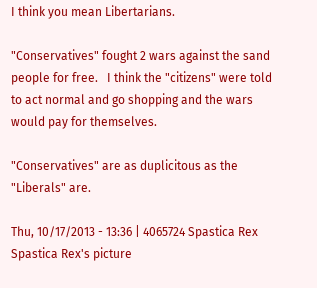I think you mean Libertarians.

"Conservatives" fought 2 wars against the sand people for free.   I think the "citizens" were told to act normal and go shopping and the wars would pay for themselves.

"Conservatives" are as duplicitous as the "Liberals" are.

Thu, 10/17/2013 - 13:36 | 4065724 Spastica Rex
Spastica Rex's picture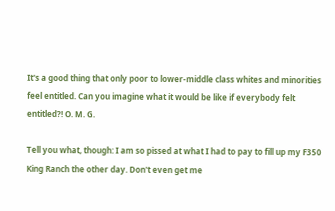It's a good thing that only poor to lower-middle class whites and minorities feel entitled. Can you imagine what it would be like if everybody felt entitled?! O. M. G.

Tell you what, though: I am so pissed at what I had to pay to fill up my F350 King Ranch the other day. Don't even get me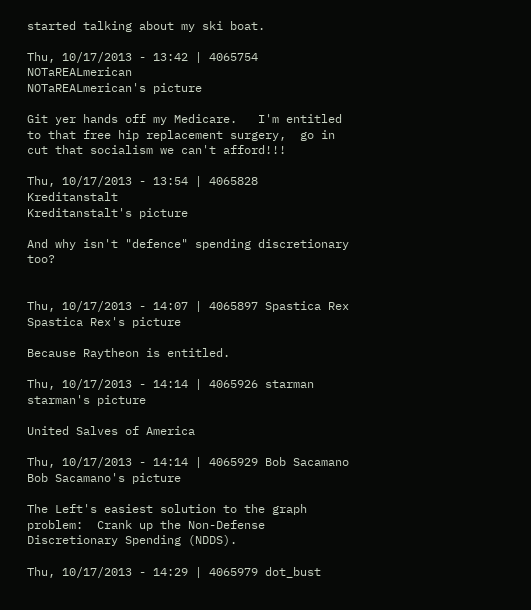started talking about my ski boat.

Thu, 10/17/2013 - 13:42 | 4065754 NOTaREALmerican
NOTaREALmerican's picture

Git yer hands off my Medicare.   I'm entitled to that free hip replacement surgery,  go in cut that socialism we can't afford!!!

Thu, 10/17/2013 - 13:54 | 4065828 Kreditanstalt
Kreditanstalt's picture

And why isn't "defence" spending discretionary too?


Thu, 10/17/2013 - 14:07 | 4065897 Spastica Rex
Spastica Rex's picture

Because Raytheon is entitled.

Thu, 10/17/2013 - 14:14 | 4065926 starman
starman's picture

United Salves of America

Thu, 10/17/2013 - 14:14 | 4065929 Bob Sacamano
Bob Sacamano's picture

The Left's easiest solution to the graph problem:  Crank up the Non-Defense Discretionary Spending (NDDS).

Thu, 10/17/2013 - 14:29 | 4065979 dot_bust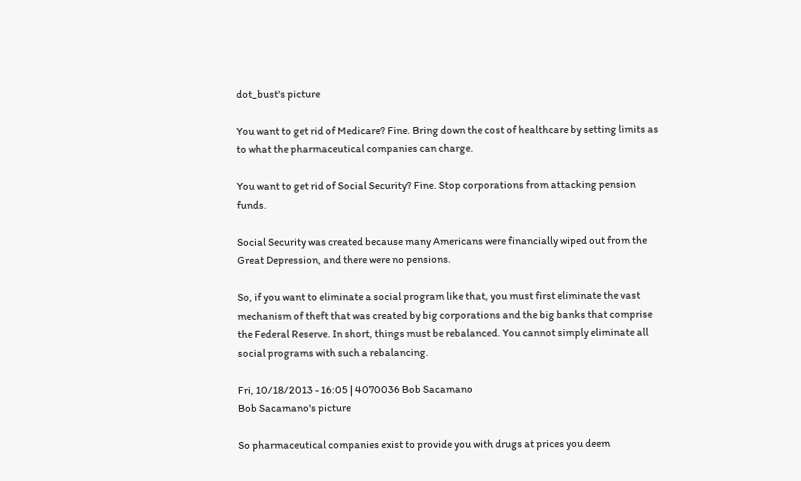dot_bust's picture

You want to get rid of Medicare? Fine. Bring down the cost of healthcare by setting limits as to what the pharmaceutical companies can charge.

You want to get rid of Social Security? Fine. Stop corporations from attacking pension funds.

Social Security was created because many Americans were financially wiped out from the Great Depression, and there were no pensions.

So, if you want to eliminate a social program like that, you must first eliminate the vast mechanism of theft that was created by big corporations and the big banks that comprise the Federal Reserve. In short, things must be rebalanced. You cannot simply eliminate all social programs with such a rebalancing.

Fri, 10/18/2013 - 16:05 | 4070036 Bob Sacamano
Bob Sacamano's picture

So pharmaceutical companies exist to provide you with drugs at prices you deem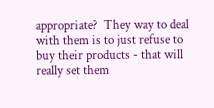appropriate?  They way to deal with them is to just refuse to buy their products - that will really set them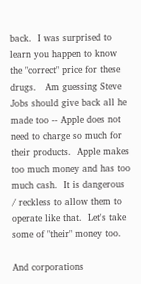back.  I was surprised to learn you happen to know the "correct" price for these drugs.   Am guessing Steve Jobs should give back all he made too -- Apple does not need to charge so much for their products.  Apple makes too much money and has too much cash.  It is dangerous / reckless to allow them to operate like that.  Let's take some of "their" money too.

And corporations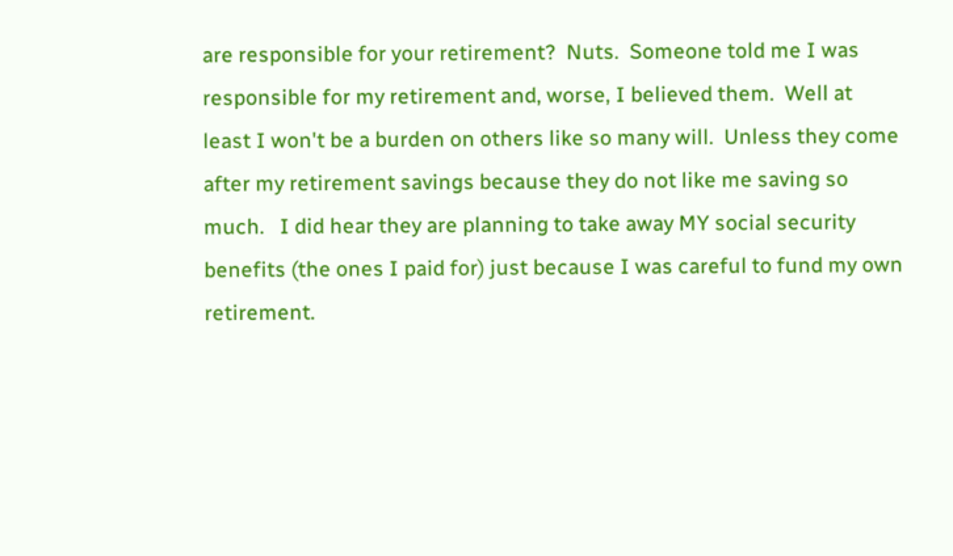are responsible for your retirement?  Nuts.  Someone told me I was responsible for my retirement and, worse, I believed them.  Well at least I won't be a burden on others like so many will.  Unless they come after my retirement savings because they do not like me saving so much.   I did hear they are planning to take away MY social security benefits (the ones I paid for) just because I was careful to fund my own retirement.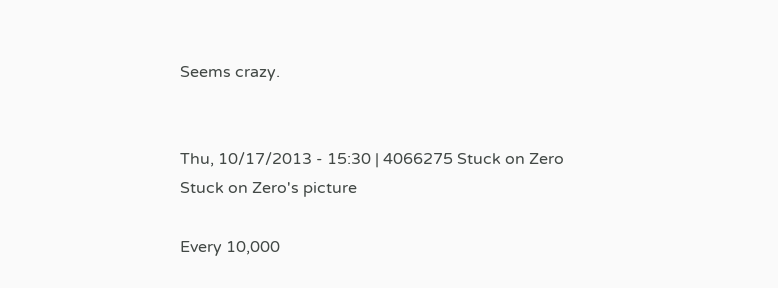Seems crazy.


Thu, 10/17/2013 - 15:30 | 4066275 Stuck on Zero
Stuck on Zero's picture

Every 10,000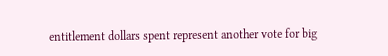entitlement dollars spent represent another vote for big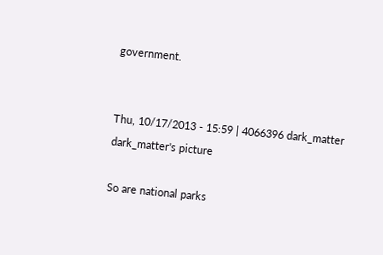government.


Thu, 10/17/2013 - 15:59 | 4066396 dark_matter
dark_matter's picture

So are national parks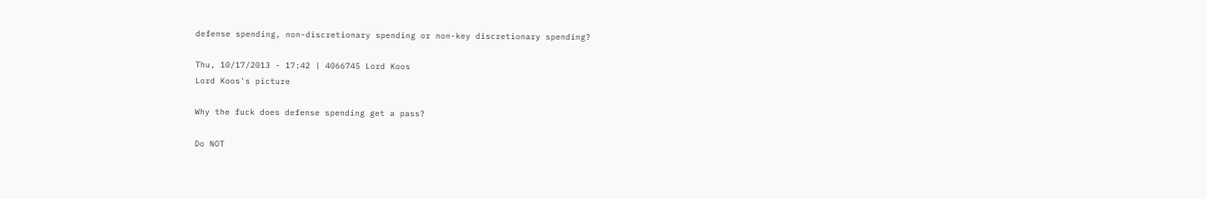defense spending, non-discretionary spending or non-key discretionary spending?

Thu, 10/17/2013 - 17:42 | 4066745 Lord Koos
Lord Koos's picture

Why the fuck does defense spending get a pass?

Do NOT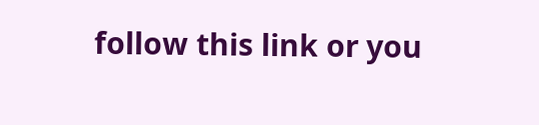follow this link or you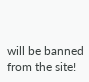will be banned from the site!